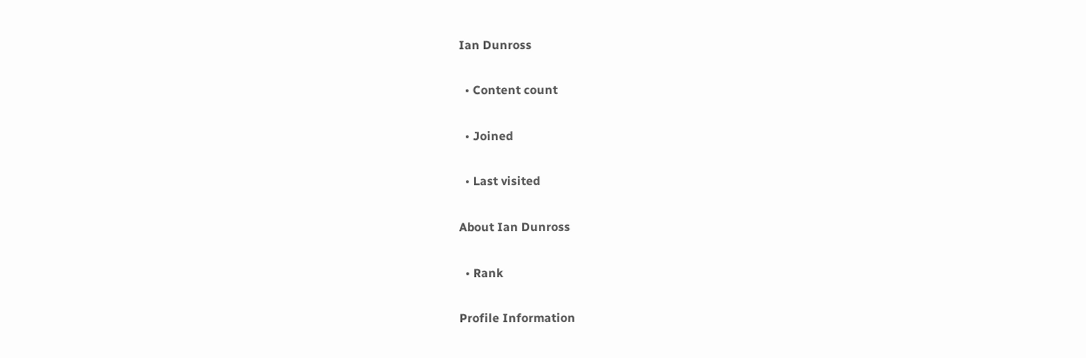Ian Dunross

  • Content count

  • Joined

  • Last visited

About Ian Dunross

  • Rank

Profile Information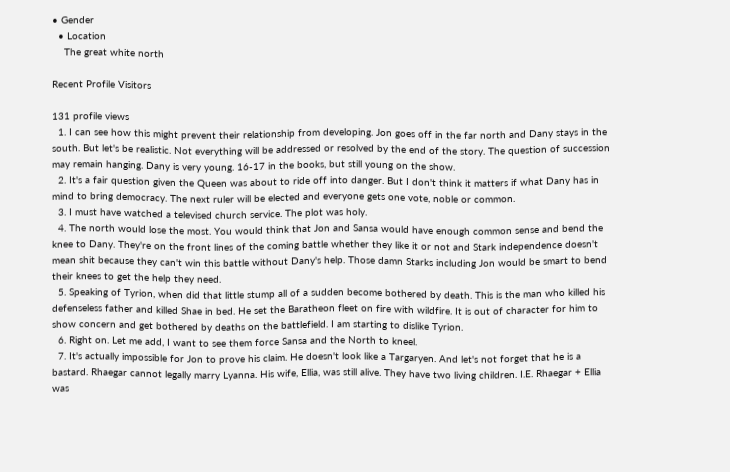• Gender
  • Location
    The great white north

Recent Profile Visitors

131 profile views
  1. I can see how this might prevent their relationship from developing. Jon goes off in the far north and Dany stays in the south. But let's be realistic. Not everything will be addressed or resolved by the end of the story. The question of succession may remain hanging. Dany is very young. 16-17 in the books, but still young on the show.
  2. It's a fair question given the Queen was about to ride off into danger. But I don't think it matters if what Dany has in mind to bring democracy. The next ruler will be elected and everyone gets one vote, noble or common.
  3. I must have watched a televised church service. The plot was holy.
  4. The north would lose the most. You would think that Jon and Sansa would have enough common sense and bend the knee to Dany. They're on the front lines of the coming battle whether they like it or not and Stark independence doesn't mean shit because they can't win this battle without Dany's help. Those damn Starks including Jon would be smart to bend their knees to get the help they need.
  5. Speaking of Tyrion, when did that little stump all of a sudden become bothered by death. This is the man who killed his defenseless father and killed Shae in bed. He set the Baratheon fleet on fire with wildfire. It is out of character for him to show concern and get bothered by deaths on the battlefield. I am starting to dislike Tyrion.
  6. Right on. Let me add, I want to see them force Sansa and the North to kneel.
  7. It's actually impossible for Jon to prove his claim. He doesn't look like a Targaryen. And let's not forget that he is a bastard. Rhaegar cannot legally marry Lyanna. His wife, Ellia, was still alive. They have two living children. I.E. Rhaegar + Ellia was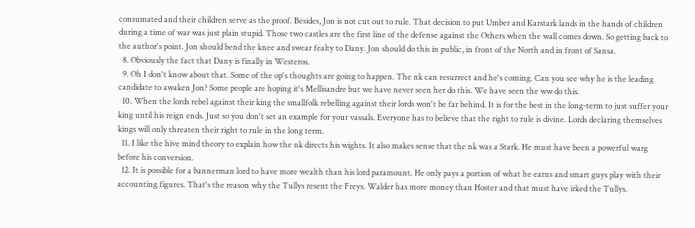consumated and their children serve as the proof. Besides, Jon is not cut out to rule. That decision to put Umber and Karstark lands in the hands of children during a time of war was just plain stupid. Those two castles are the first line of the defense against the Others when the wall comes down. So getting back to the author's point. Jon should bend the knee and swear fealty to Dany. Jon should do this in public, in front of the North and in front of Sansa.
  8. Obviously the fact that Dany is finally in Westeros.
  9. Oh I don't know about that. Some of the op's thoughts are going to happen. The nk can resurrect and he's coming. Can you see why he is the leading candidate to awaken Jon? Some people are hoping it's Mellisandre but we have never seen her do this. We have seen the ww do this.
  10. When the lords rebel against their king the smallfolk rebelling against their lords won't be far behind. It is for the best in the long-term to just suffer your king until his reign ends. Just so you don't set an example for your vassals. Everyone has to believe that the right to rule is divine. Lords declaring themselves kings will only threaten their right to rule in the long term.
  11. I like the hive mind theory to explain how the nk directs his wights. It also makes sense that the nk was a Stark. He must have been a powerful warg before his conversion.
  12. It is possible for a bannerman lord to have more wealth than his lord paramount. He only pays a portion of what he earns and smart guys play with their accounting figures. That's the reason why the Tullys resent the Freys. Walder has more money than Hoster and that must have irked the Tullys.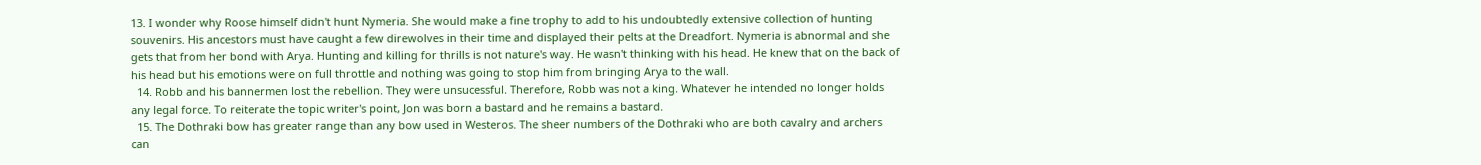13. I wonder why Roose himself didn't hunt Nymeria. She would make a fine trophy to add to his undoubtedly extensive collection of hunting souvenirs. His ancestors must have caught a few direwolves in their time and displayed their pelts at the Dreadfort. Nymeria is abnormal and she gets that from her bond with Arya. Hunting and killing for thrills is not nature's way. He wasn't thinking with his head. He knew that on the back of his head but his emotions were on full throttle and nothing was going to stop him from bringing Arya to the wall.
  14. Robb and his bannermen lost the rebellion. They were unsucessful. Therefore, Robb was not a king. Whatever he intended no longer holds any legal force. To reiterate the topic writer's point, Jon was born a bastard and he remains a bastard.
  15. The Dothraki bow has greater range than any bow used in Westeros. The sheer numbers of the Dothraki who are both cavalry and archers can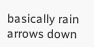basically rain arrows down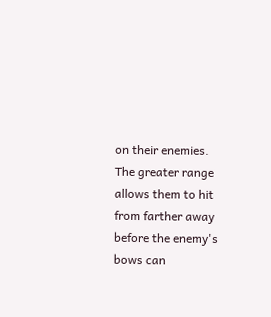on their enemies. The greater range allows them to hit from farther away before the enemy's bows can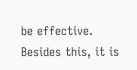be effective. Besides this, it is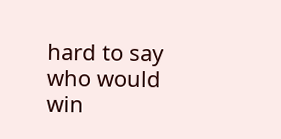hard to say who would win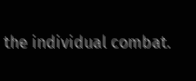the individual combat.